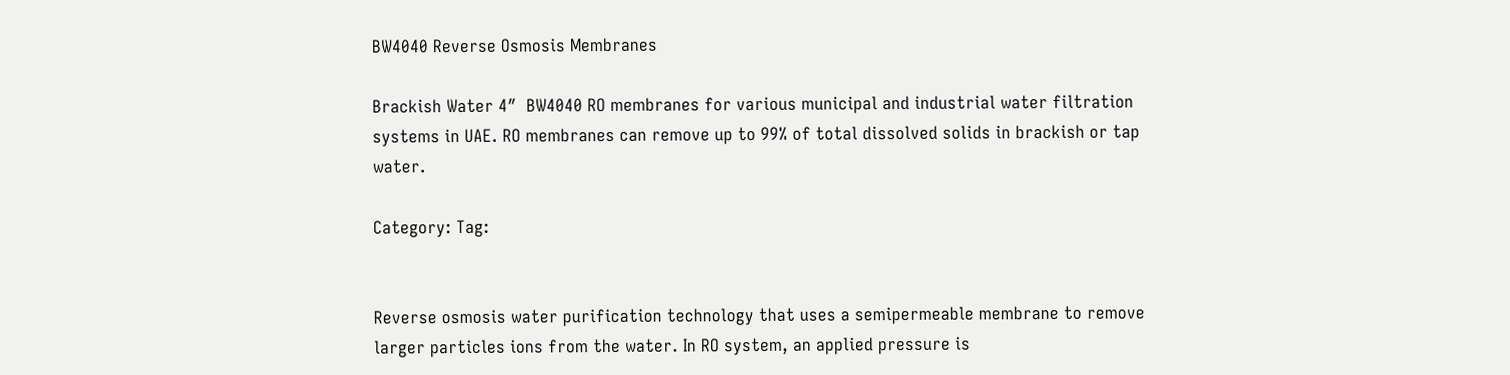BW4040 Reverse Osmosis Membranes

Brackish Water 4″  BW4040 RO membranes for various municipal and industrial water filtration systems in UAE. RO membranes can remove up to 99% of total dissolved solids in brackish or tap water.

Category: Tag:


Reverse osmosis water purification technology that uses a semipermeable membrane to remove larger particles ions from the water. In RO system, an applied pressure is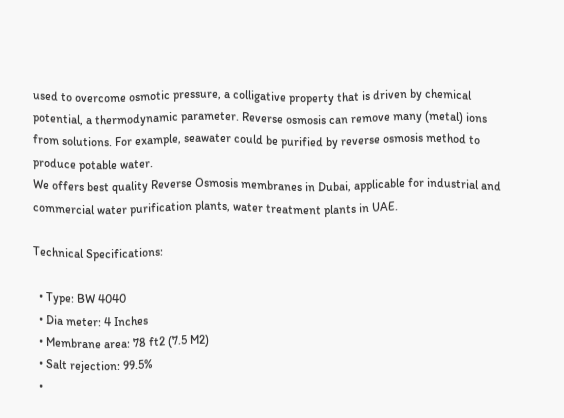used to overcome osmotic pressure, a colligative property that is driven by chemical potential, a thermodynamic parameter. Reverse osmosis can remove many (metal) ions from solutions. For example, seawater could be purified by reverse osmosis method to produce potable water.
We offers best quality Reverse Osmosis membranes in Dubai, applicable for industrial and commercial water purification plants, water treatment plants in UAE.

Technical Specifications:

  • Type: BW 4040
  • Dia meter: 4 Inches
  • Membrane area: 78 ft2 (7.5 M2)
  • Salt rejection: 99.5%
  •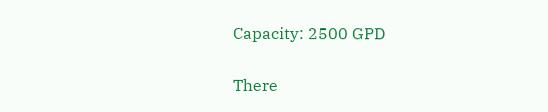Capacity: 2500 GPD


There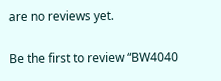are no reviews yet.

Be the first to review “BW4040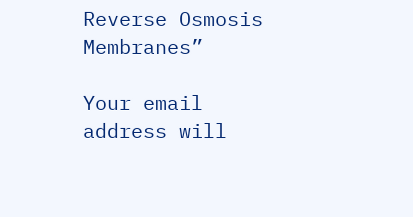Reverse Osmosis Membranes”

Your email address will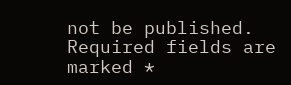not be published. Required fields are marked *